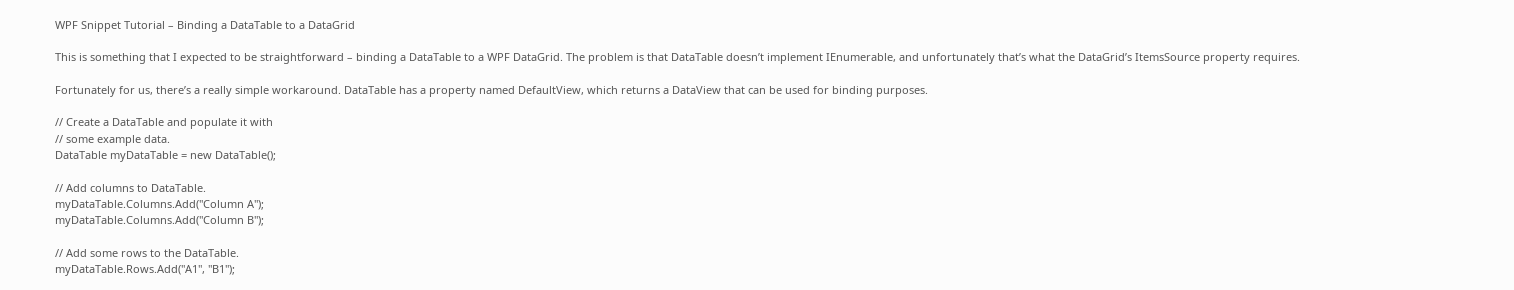WPF Snippet Tutorial – Binding a DataTable to a DataGrid

This is something that I expected to be straightforward – binding a DataTable to a WPF DataGrid. The problem is that DataTable doesn’t implement IEnumerable, and unfortunately that’s what the DataGrid’s ItemsSource property requires.

Fortunately for us, there’s a really simple workaround. DataTable has a property named DefaultView, which returns a DataView that can be used for binding purposes.

// Create a DataTable and populate it with
// some example data.
DataTable myDataTable = new DataTable();

// Add columns to DataTable.
myDataTable.Columns.Add("Column A");
myDataTable.Columns.Add("Column B");

// Add some rows to the DataTable.
myDataTable.Rows.Add("A1", "B1");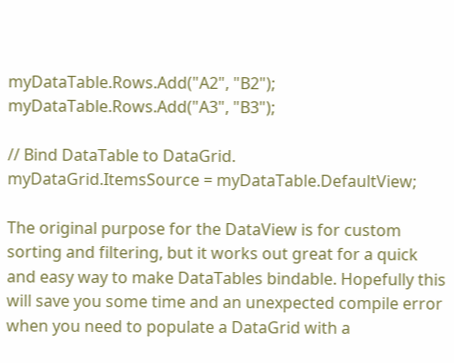myDataTable.Rows.Add("A2", "B2");
myDataTable.Rows.Add("A3", "B3");

// Bind DataTable to DataGrid.
myDataGrid.ItemsSource = myDataTable.DefaultView;

The original purpose for the DataView is for custom sorting and filtering, but it works out great for a quick and easy way to make DataTables bindable. Hopefully this will save you some time and an unexpected compile error when you need to populate a DataGrid with a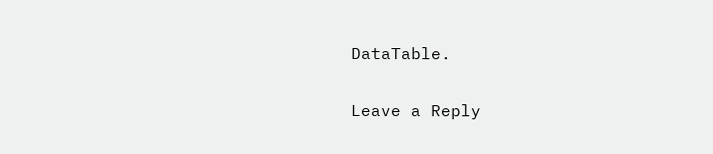DataTable.

Leave a Reply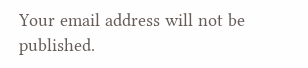Your email address will not be published.